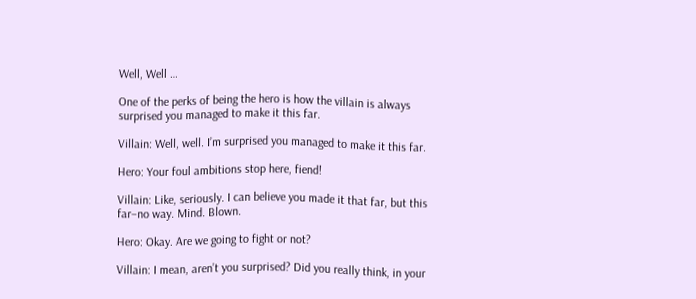Well, Well …

One of the perks of being the hero is how the villain is always surprised you managed to make it this far.

Villain: Well, well. I’m surprised you managed to make it this far.

Hero: Your foul ambitions stop here, fiend!

Villain: Like, seriously. I can believe you made it that far, but this far–no way. Mind. Blown.

Hero: Okay. Are we going to fight or not?

Villain: I mean, aren’t you surprised? Did you really think, in your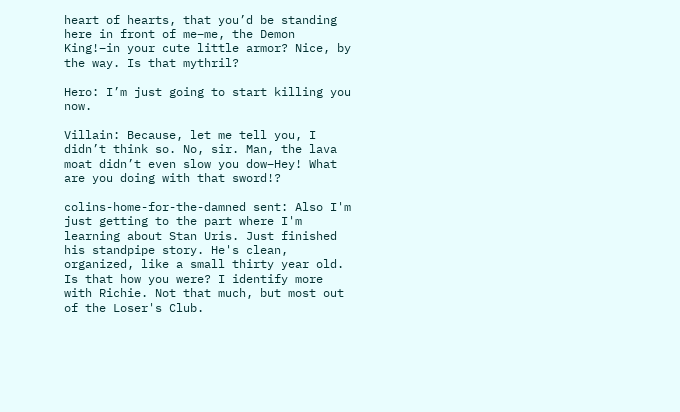heart of hearts, that you’d be standing here in front of me–me, the Demon King!–in your cute little armor? Nice, by the way. Is that mythril?

Hero: I’m just going to start killing you now.

Villain: Because, let me tell you, I didn’t think so. No, sir. Man, the lava moat didn’t even slow you dow–Hey! What are you doing with that sword!?

colins-home-for-the-damned sent: Also I'm just getting to the part where I'm learning about Stan Uris. Just finished his standpipe story. He's clean, organized, like a small thirty year old. Is that how you were? I identify more with Richie. Not that much, but most out of the Loser's Club.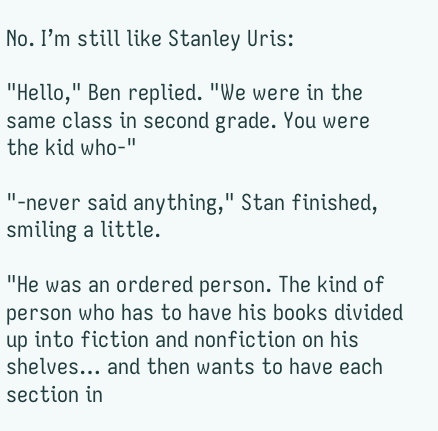No. I’m still like Stanley Uris:

"Hello," Ben replied. "We were in the same class in second grade. You were the kid who-"

"-never said anything," Stan finished, smiling a little.

"He was an ordered person. The kind of person who has to have his books divided up into fiction and nonfiction on his shelves… and then wants to have each section in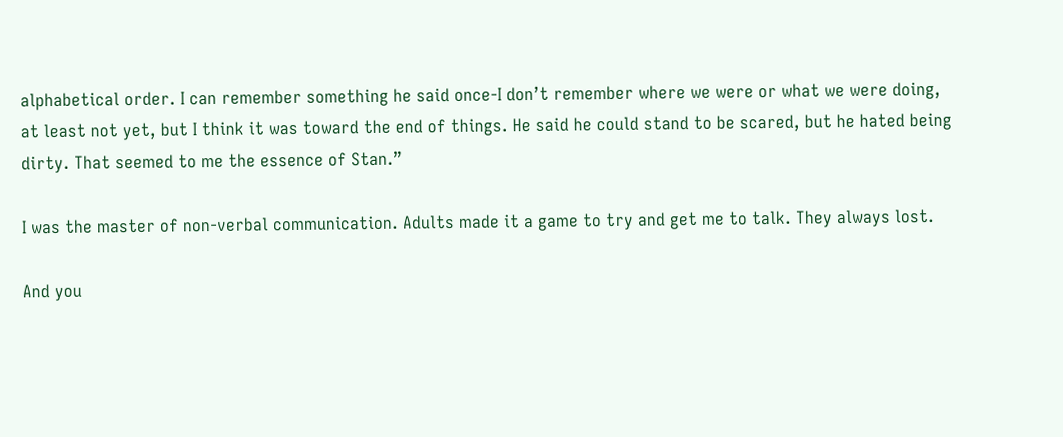alphabetical order. I can remember something he said once-I don’t remember where we were or what we were doing, at least not yet, but I think it was toward the end of things. He said he could stand to be scared, but he hated being dirty. That seemed to me the essence of Stan.”

I was the master of non-verbal communication. Adults made it a game to try and get me to talk. They always lost.

And you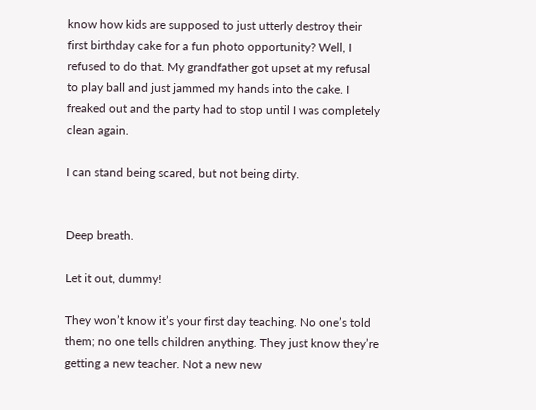know how kids are supposed to just utterly destroy their first birthday cake for a fun photo opportunity? Well, I refused to do that. My grandfather got upset at my refusal to play ball and just jammed my hands into the cake. I freaked out and the party had to stop until I was completely clean again.

I can stand being scared, but not being dirty.


Deep breath.

Let it out, dummy!

They won’t know it’s your first day teaching. No one’s told them; no one tells children anything. They just know they’re getting a new teacher. Not a new new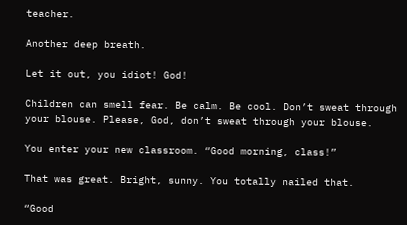teacher.

Another deep breath.

Let it out, you idiot! God!

Children can smell fear. Be calm. Be cool. Don’t sweat through your blouse. Please, God, don’t sweat through your blouse.

You enter your new classroom. “Good morning, class!”

That was great. Bright, sunny. You totally nailed that.

“Good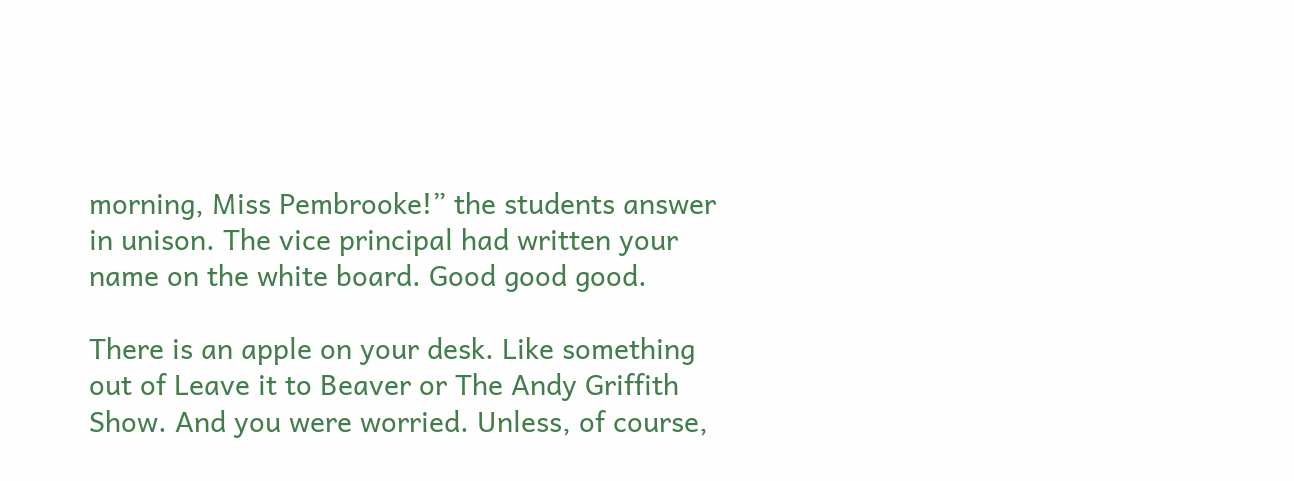morning, Miss Pembrooke!” the students answer in unison. The vice principal had written your name on the white board. Good good good.

There is an apple on your desk. Like something out of Leave it to Beaver or The Andy Griffith Show. And you were worried. Unless, of course,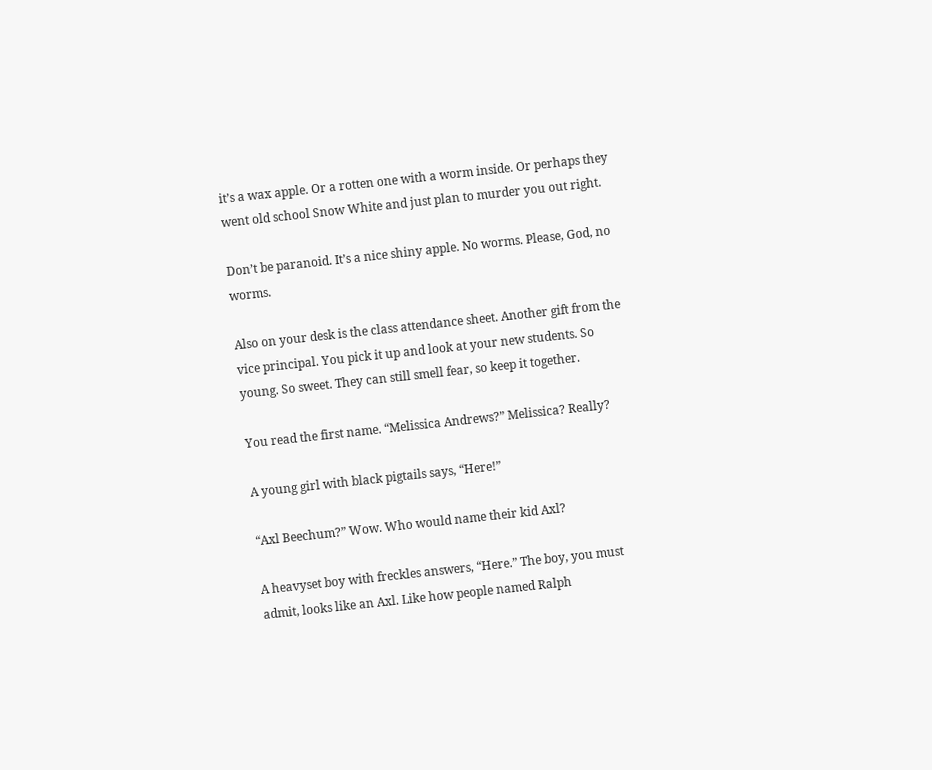it’s a wax apple. Or a rotten one with a worm inside. Or perhaps they went old school Snow White and just plan to murder you out right.

Don’t be paranoid. It’s a nice shiny apple. No worms. Please, God, no worms.

Also on your desk is the class attendance sheet. Another gift from the vice principal. You pick it up and look at your new students. So young. So sweet. They can still smell fear, so keep it together.

You read the first name. “Melissica Andrews?” Melissica? Really?

A young girl with black pigtails says, “Here!”

“Axl Beechum?” Wow. Who would name their kid Axl?

A heavyset boy with freckles answers, “Here.” The boy, you must admit, looks like an Axl. Like how people named Ralph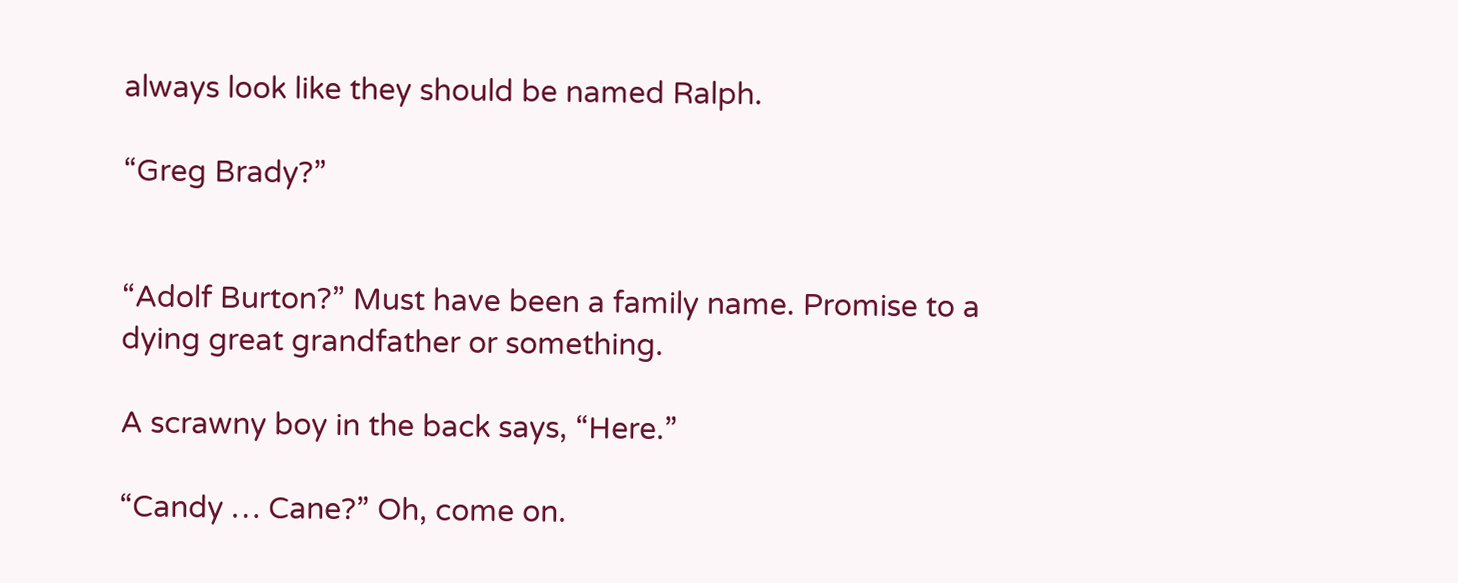always look like they should be named Ralph.

“Greg Brady?”


“Adolf Burton?” Must have been a family name. Promise to a dying great grandfather or something.

A scrawny boy in the back says, “Here.”

“Candy … Cane?” Oh, come on.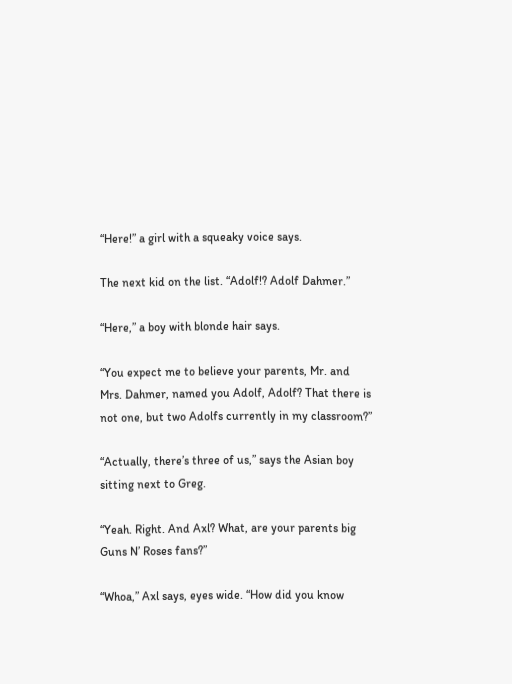“Here!” a girl with a squeaky voice says.

The next kid on the list. “Adolf!? Adolf Dahmer.”

“Here,” a boy with blonde hair says.

“You expect me to believe your parents, Mr. and Mrs. Dahmer, named you Adolf, Adolf? That there is not one, but two Adolfs currently in my classroom?”

“Actually, there’s three of us,” says the Asian boy sitting next to Greg.

“Yeah. Right. And Axl? What, are your parents big Guns N’ Roses fans?”

“Whoa,” Axl says, eyes wide. “How did you know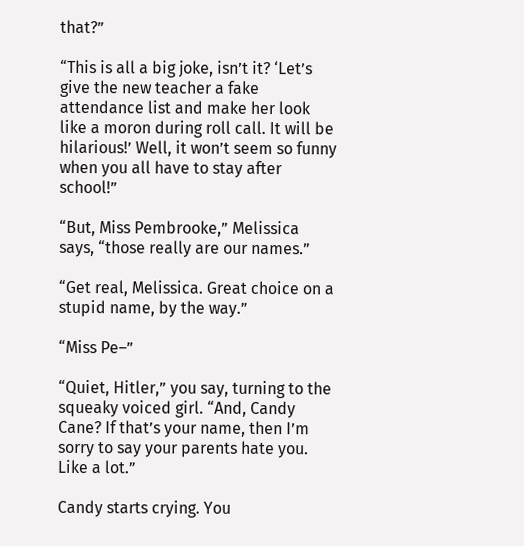that?”

“This is all a big joke, isn’t it? ‘Let’s give the new teacher a fake attendance list and make her look like a moron during roll call. It will be hilarious!’ Well, it won’t seem so funny when you all have to stay after school!”

“But, Miss Pembrooke,” Melissica says, “those really are our names.”

“Get real, Melissica. Great choice on a stupid name, by the way.”

“Miss Pe–”

“Quiet, Hitler,” you say, turning to the squeaky voiced girl. “And, Candy Cane? If that’s your name, then I’m sorry to say your parents hate you. Like a lot.”

Candy starts crying. You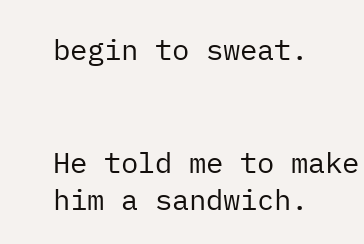begin to sweat.


He told me to make him a sandwich.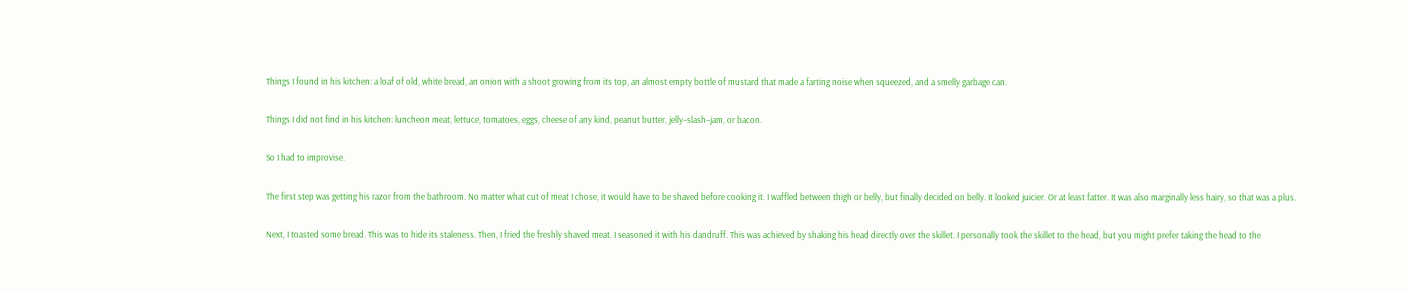Things I found in his kitchen: a loaf of old, white bread, an onion with a shoot growing from its top, an almost empty bottle of mustard that made a farting noise when squeezed, and a smelly garbage can.

Things I did not find in his kitchen: luncheon meat, lettuce, tomatoes, eggs, cheese of any kind, peanut butter, jelly–slash–jam, or bacon.

So I had to improvise.

The first step was getting his razor from the bathroom. No matter what cut of meat I chose, it would have to be shaved before cooking it. I waffled between thigh or belly, but finally decided on belly. It looked juicier. Or at least fatter. It was also marginally less hairy, so that was a plus.

Next, I toasted some bread. This was to hide its staleness. Then, I fried the freshly shaved meat. I seasoned it with his dandruff. This was achieved by shaking his head directly over the skillet. I personally took the skillet to the head, but you might prefer taking the head to the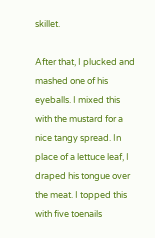skillet.

After that, I plucked and mashed one of his eyeballs. I mixed this with the mustard for a nice tangy spread. In place of a lettuce leaf, I draped his tongue over the meat. I topped this with five toenails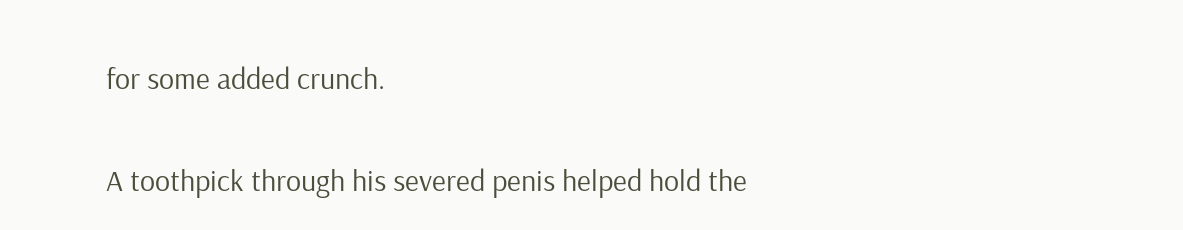for some added crunch.

A toothpick through his severed penis helped hold the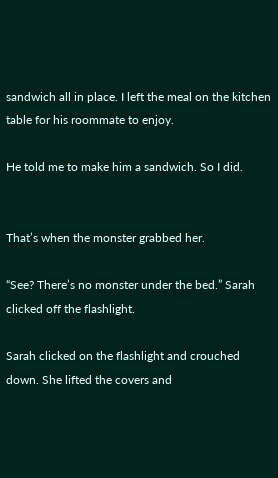sandwich all in place. I left the meal on the kitchen table for his roommate to enjoy.

He told me to make him a sandwich. So I did.


That’s when the monster grabbed her.

“See? There’s no monster under the bed.” Sarah clicked off the flashlight.

Sarah clicked on the flashlight and crouched down. She lifted the covers and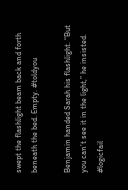swept the flashlight beam back and forth beneath the bed. Empty. #toldyou

Benjamin handed Sarah his flashlight. “But you can’t see it in the light,” he insisted. #logicfail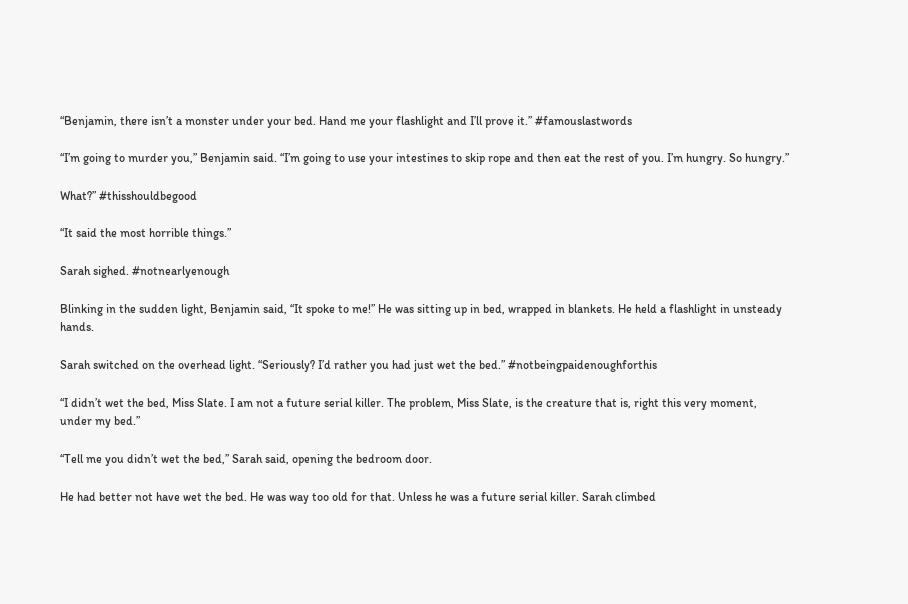“Benjamin, there isn’t a monster under your bed. Hand me your flashlight and I’ll prove it.” #famouslastwords

“I’m going to murder you,” Benjamin said. “I’m going to use your intestines to skip rope and then eat the rest of you. I’m hungry. So hungry.”

What?” #thisshouldbegood

“It said the most horrible things.”

Sarah sighed. #notnearlyenough

Blinking in the sudden light, Benjamin said, “It spoke to me!” He was sitting up in bed, wrapped in blankets. He held a flashlight in unsteady hands.

Sarah switched on the overhead light. “Seriously? I’d rather you had just wet the bed.” #notbeingpaidenoughforthis

“I didn’t wet the bed, Miss Slate. I am not a future serial killer. The problem, Miss Slate, is the creature that is, right this very moment, under my bed.”

“Tell me you didn’t wet the bed,” Sarah said, opening the bedroom door.

He had better not have wet the bed. He was way too old for that. Unless he was a future serial killer. Sarah climbed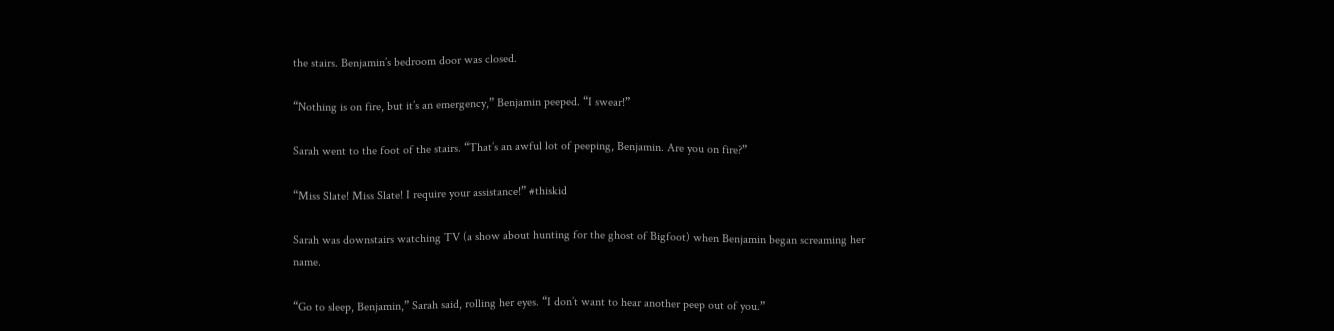the stairs. Benjamin’s bedroom door was closed.

“Nothing is on fire, but it’s an emergency,” Benjamin peeped. “I swear!”

Sarah went to the foot of the stairs. “That’s an awful lot of peeping, Benjamin. Are you on fire?”

“Miss Slate! Miss Slate! I require your assistance!” #thiskid

Sarah was downstairs watching TV (a show about hunting for the ghost of Bigfoot) when Benjamin began screaming her name.

“Go to sleep, Benjamin,” Sarah said, rolling her eyes. “I don’t want to hear another peep out of you.”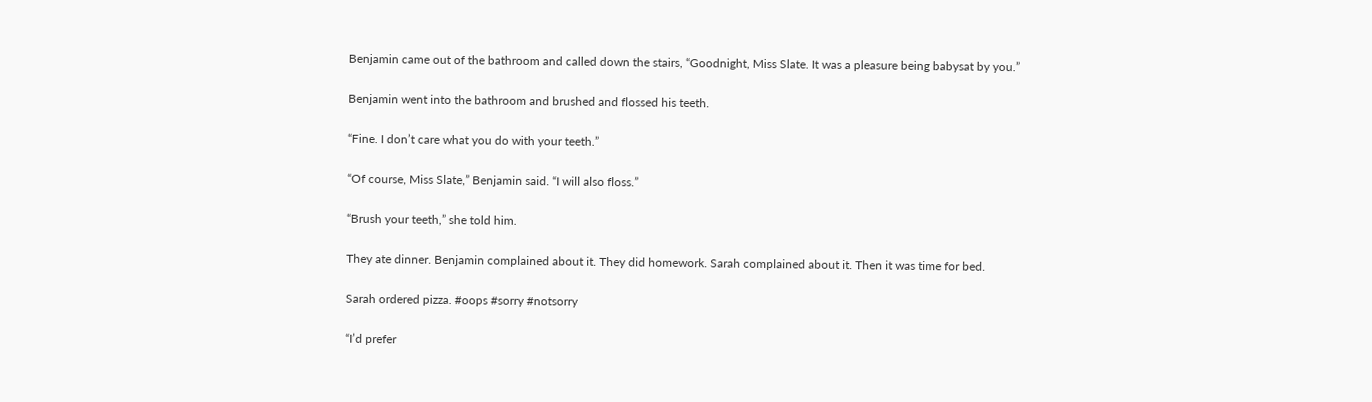Benjamin came out of the bathroom and called down the stairs, “Goodnight, Miss Slate. It was a pleasure being babysat by you.”

Benjamin went into the bathroom and brushed and flossed his teeth.

“Fine. I don’t care what you do with your teeth.”

“Of course, Miss Slate,” Benjamin said. “I will also floss.”

“Brush your teeth,” she told him.

They ate dinner. Benjamin complained about it. They did homework. Sarah complained about it. Then it was time for bed.

Sarah ordered pizza. #oops #sorry #notsorry

“I’d prefer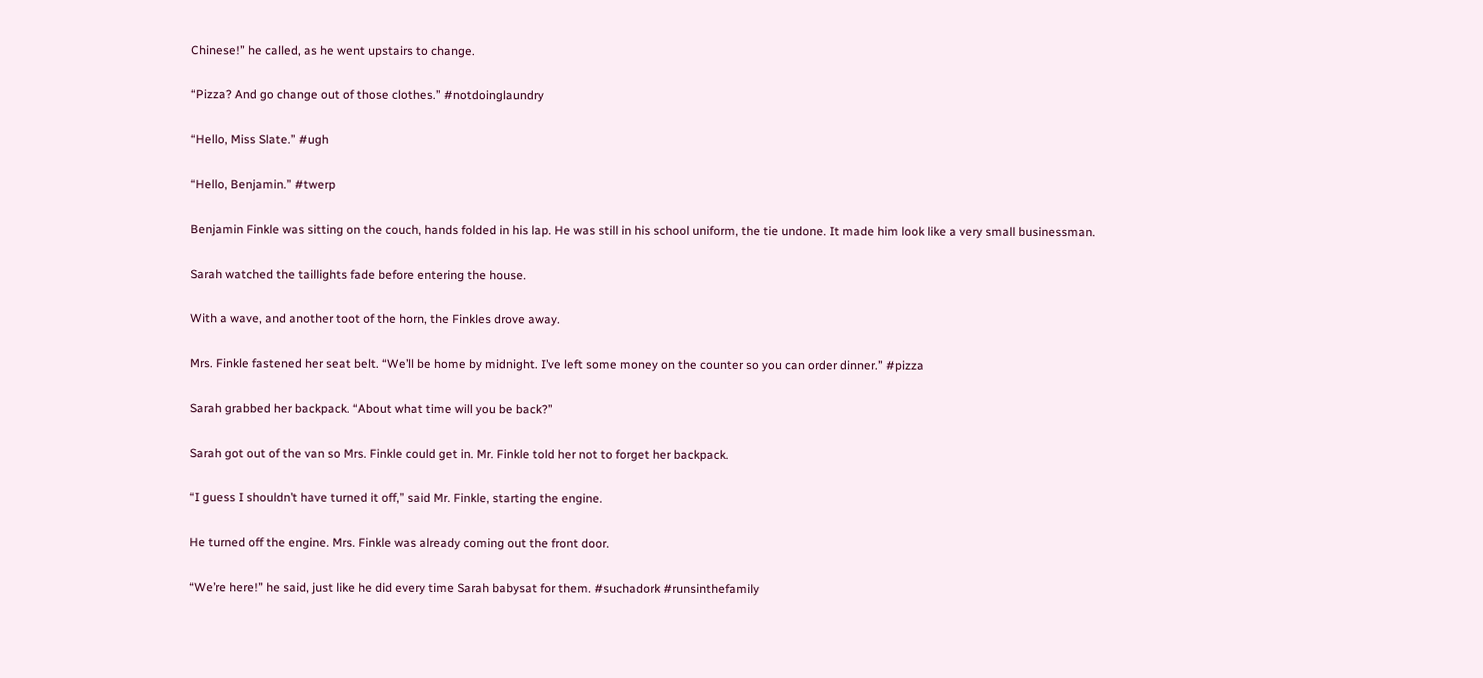Chinese!” he called, as he went upstairs to change.

“Pizza? And go change out of those clothes.” #notdoinglaundry

“Hello, Miss Slate.” #ugh

“Hello, Benjamin.” #twerp

Benjamin Finkle was sitting on the couch, hands folded in his lap. He was still in his school uniform, the tie undone. It made him look like a very small businessman.

Sarah watched the taillights fade before entering the house.

With a wave, and another toot of the horn, the Finkles drove away.

Mrs. Finkle fastened her seat belt. “We’ll be home by midnight. I’ve left some money on the counter so you can order dinner.” #pizza

Sarah grabbed her backpack. “About what time will you be back?”

Sarah got out of the van so Mrs. Finkle could get in. Mr. Finkle told her not to forget her backpack.

“I guess I shouldn’t have turned it off,” said Mr. Finkle, starting the engine.

He turned off the engine. Mrs. Finkle was already coming out the front door.

“We’re here!” he said, just like he did every time Sarah babysat for them. #suchadork #runsinthefamily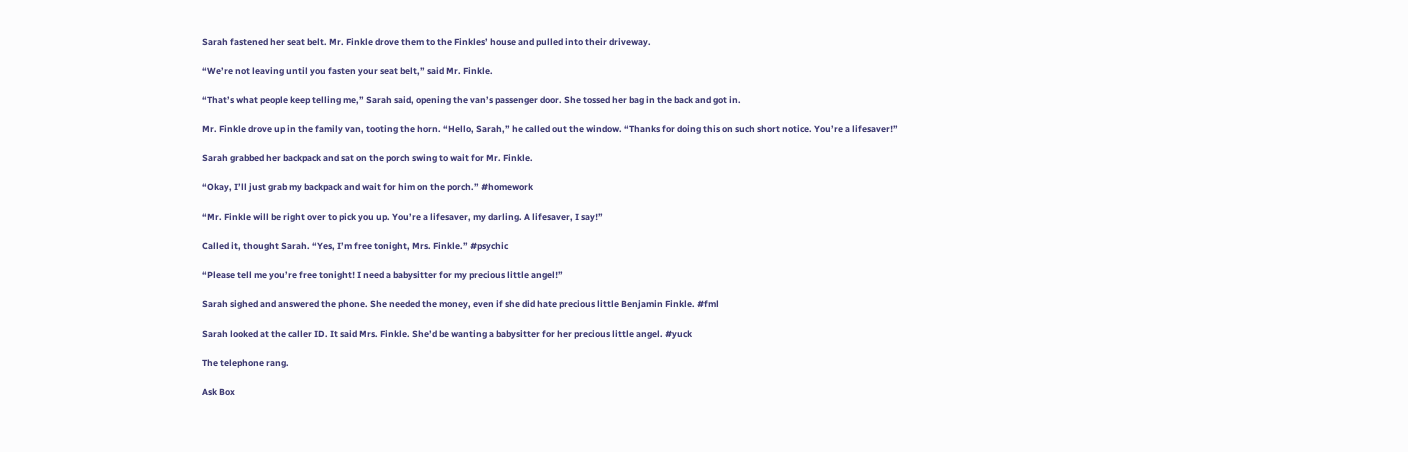Sarah fastened her seat belt. Mr. Finkle drove them to the Finkles’ house and pulled into their driveway.

“We’re not leaving until you fasten your seat belt,” said Mr. Finkle.

“That’s what people keep telling me,” Sarah said, opening the van’s passenger door. She tossed her bag in the back and got in.

Mr. Finkle drove up in the family van, tooting the horn. “Hello, Sarah,” he called out the window. “Thanks for doing this on such short notice. You’re a lifesaver!”

Sarah grabbed her backpack and sat on the porch swing to wait for Mr. Finkle.

“Okay, I’ll just grab my backpack and wait for him on the porch.” #homework

“Mr. Finkle will be right over to pick you up. You’re a lifesaver, my darling. A lifesaver, I say!”

Called it, thought Sarah. “Yes, I’m free tonight, Mrs. Finkle.” #psychic

“Please tell me you’re free tonight! I need a babysitter for my precious little angel!”

Sarah sighed and answered the phone. She needed the money, even if she did hate precious little Benjamin Finkle. #fml

Sarah looked at the caller ID. It said Mrs. Finkle. She’d be wanting a babysitter for her precious little angel. #yuck

The telephone rang.

Ask Box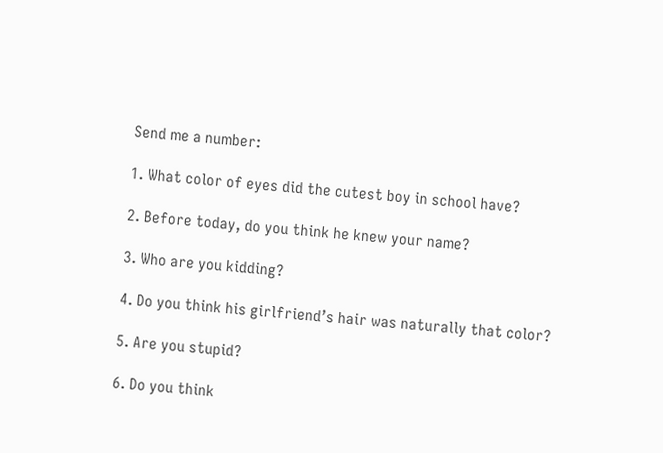Send me a number:

1. What color of eyes did the cutest boy in school have?

2. Before today, do you think he knew your name?

3. Who are you kidding?

4. Do you think his girlfriend’s hair was naturally that color?

5. Are you stupid?

6. Do you think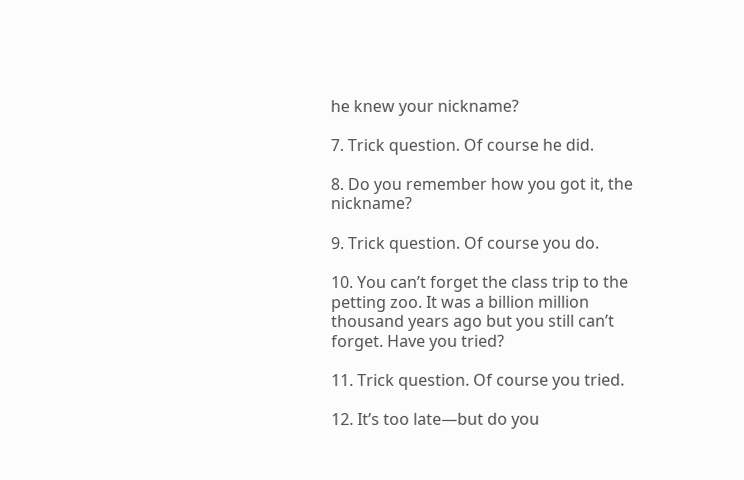he knew your nickname?

7. Trick question. Of course he did.

8. Do you remember how you got it, the nickname?

9. Trick question. Of course you do.

10. You can’t forget the class trip to the petting zoo. It was a billion million thousand years ago but you still can’t forget. Have you tried?

11. Trick question. Of course you tried.

12. It’s too late—but do you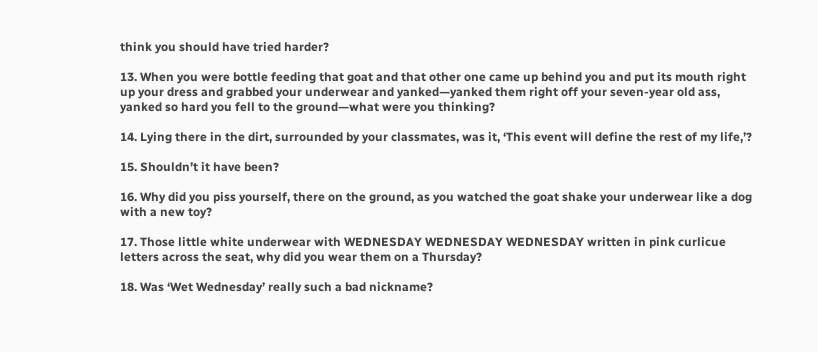think you should have tried harder?

13. When you were bottle feeding that goat and that other one came up behind you and put its mouth right up your dress and grabbed your underwear and yanked—yanked them right off your seven-year old ass, yanked so hard you fell to the ground—what were you thinking?

14. Lying there in the dirt, surrounded by your classmates, was it, ‘This event will define the rest of my life,’?

15. Shouldn’t it have been?

16. Why did you piss yourself, there on the ground, as you watched the goat shake your underwear like a dog with a new toy?

17. Those little white underwear with WEDNESDAY WEDNESDAY WEDNESDAY written in pink curlicue letters across the seat, why did you wear them on a Thursday?

18. Was ‘Wet Wednesday’ really such a bad nickname?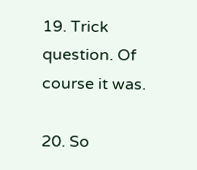19. Trick question. Of course it was.

20. So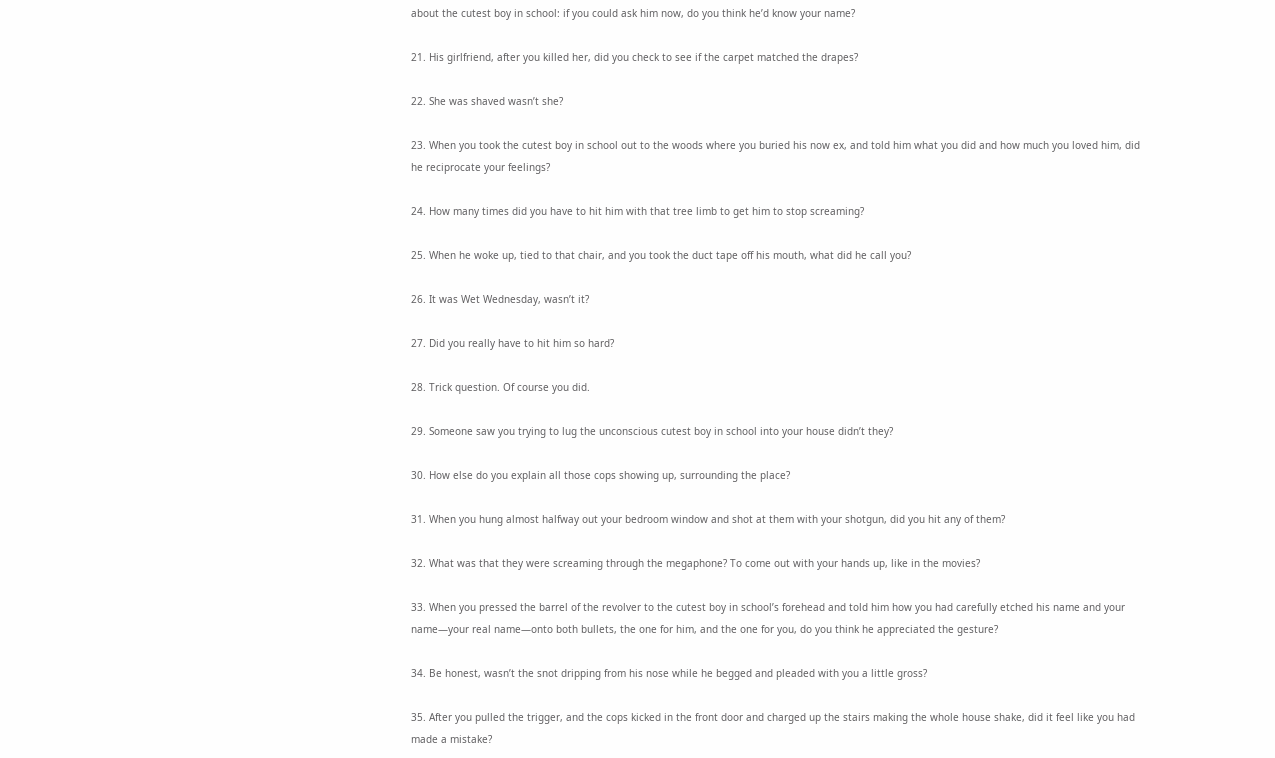about the cutest boy in school: if you could ask him now, do you think he’d know your name?

21. His girlfriend, after you killed her, did you check to see if the carpet matched the drapes?

22. She was shaved wasn’t she?

23. When you took the cutest boy in school out to the woods where you buried his now ex, and told him what you did and how much you loved him, did he reciprocate your feelings?

24. How many times did you have to hit him with that tree limb to get him to stop screaming?

25. When he woke up, tied to that chair, and you took the duct tape off his mouth, what did he call you?

26. It was Wet Wednesday, wasn’t it?

27. Did you really have to hit him so hard?

28. Trick question. Of course you did.

29. Someone saw you trying to lug the unconscious cutest boy in school into your house didn’t they?

30. How else do you explain all those cops showing up, surrounding the place?

31. When you hung almost halfway out your bedroom window and shot at them with your shotgun, did you hit any of them?

32. What was that they were screaming through the megaphone? To come out with your hands up, like in the movies?

33. When you pressed the barrel of the revolver to the cutest boy in school’s forehead and told him how you had carefully etched his name and your name—your real name—onto both bullets, the one for him, and the one for you, do you think he appreciated the gesture?

34. Be honest, wasn’t the snot dripping from his nose while he begged and pleaded with you a little gross?

35. After you pulled the trigger, and the cops kicked in the front door and charged up the stairs making the whole house shake, did it feel like you had made a mistake?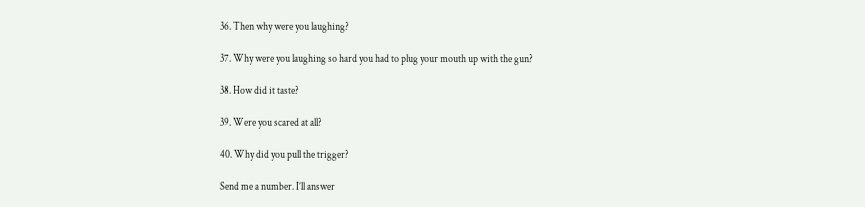36. Then why were you laughing?

37. Why were you laughing so hard you had to plug your mouth up with the gun?

38. How did it taste?

39. Were you scared at all?

40. Why did you pull the trigger?

Send me a number. I’ll answer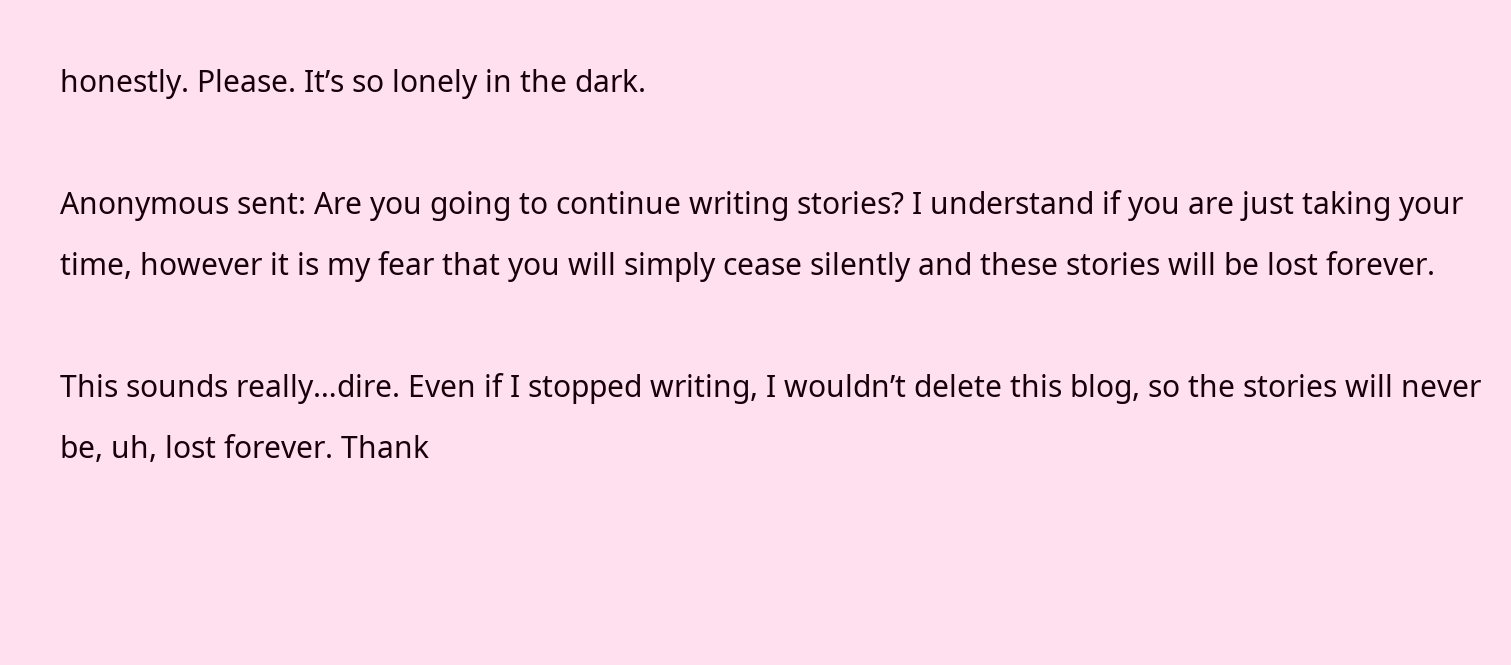honestly. Please. It’s so lonely in the dark.

Anonymous sent: Are you going to continue writing stories? I understand if you are just taking your time, however it is my fear that you will simply cease silently and these stories will be lost forever.

This sounds really…dire. Even if I stopped writing, I wouldn’t delete this blog, so the stories will never be, uh, lost forever. Thank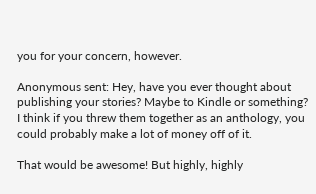you for your concern, however.

Anonymous sent: Hey, have you ever thought about publishing your stories? Maybe to Kindle or something? I think if you threw them together as an anthology, you could probably make a lot of money off of it.

That would be awesome! But highly, highly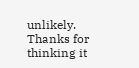unlikely. Thanks for thinking it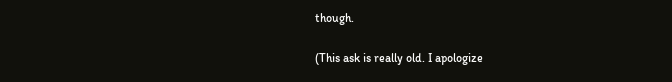though.

(This ask is really old. I apologize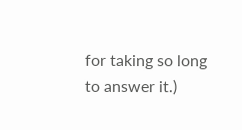for taking so long to answer it.)